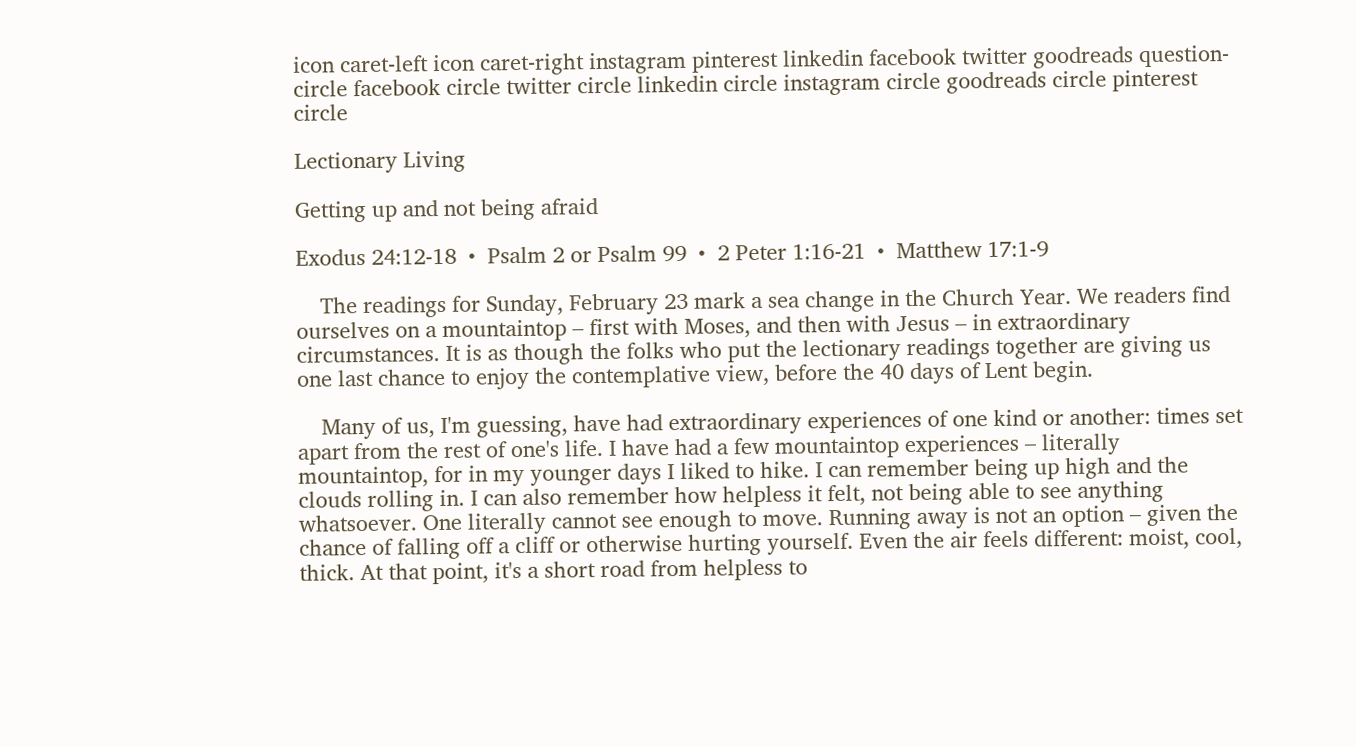icon caret-left icon caret-right instagram pinterest linkedin facebook twitter goodreads question-circle facebook circle twitter circle linkedin circle instagram circle goodreads circle pinterest circle

Lectionary Living

Getting up and not being afraid

Exodus 24:12-18  •  Psalm 2 or Psalm 99  •  2 Peter 1:16-21  •  Matthew 17:1-9

    The readings for Sunday, February 23 mark a sea change in the Church Year. We readers find ourselves on a mountaintop – first with Moses, and then with Jesus – in extraordinary circumstances. It is as though the folks who put the lectionary readings together are giving us one last chance to enjoy the contemplative view, before the 40 days of Lent begin.

    Many of us, I'm guessing, have had extraordinary experiences of one kind or another: times set apart from the rest of one's life. I have had a few mountaintop experiences – literally mountaintop, for in my younger days I liked to hike. I can remember being up high and the clouds rolling in. I can also remember how helpless it felt, not being able to see anything whatsoever. One literally cannot see enough to move. Running away is not an option – given the chance of falling off a cliff or otherwise hurting yourself. Even the air feels different: moist, cool, thick. At that point, it's a short road from helpless to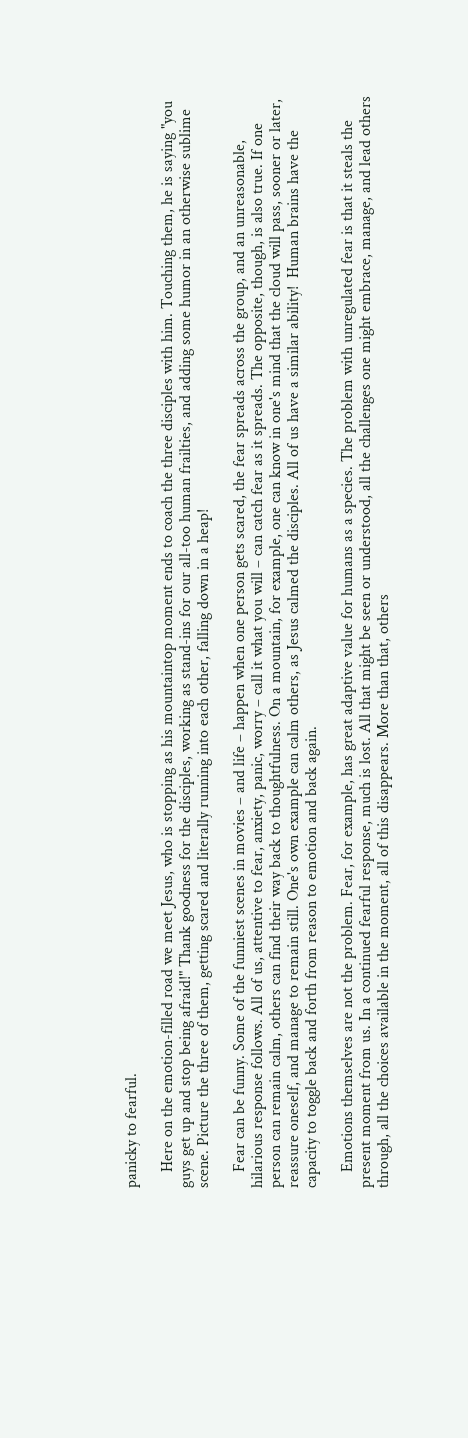panicky to fearful.

    Here on the emotion-filled road we meet Jesus, who is stopping as his mountaintop moment ends to coach the three disciples with him. Touching them, he is saying "you guys get up and stop being afraid!" Thank goodness for the disciples, working as stand-ins for our all-too human frailties, and adding some humor in an otherwise sublime scene. Picture the three of them, getting scared and literally running into each other, falling down in a heap!

    Fear can be funny. Some of the funniest scenes in movies – and life – happen when one person gets scared, the fear spreads across the group, and an unreasonable, hilarious response follows. All of us, attentive to fear, anxiety, panic, worry – call it what you will – can catch fear as it spreads. The opposite, though, is also true. If one person can remain calm, others can find their way back to thoughtfulness. On a mountain, for example, one can know in one's mind that the cloud will pass, sooner or later, reassure oneself, and manage to remain still. One's own example can calm others, as Jesus calmed the disciples. All of us have a similar ability!  Human brains have the capacity to toggle back and forth from reason to emotion and back again.

    Emotions themselves are not the problem. Fear, for example, has great adaptive value for humans as a species. The problem with unregulated fear is that it steals the present moment from us. In a continued fearful response, much is lost. All that might be seen or understood, all the challenges one might embrace, manage, and lead others through, all the choices available in the moment, all of this disappears. More than that, others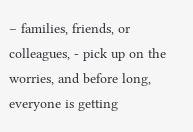– families, friends, or colleagues, - pick up on the worries, and before long, everyone is getting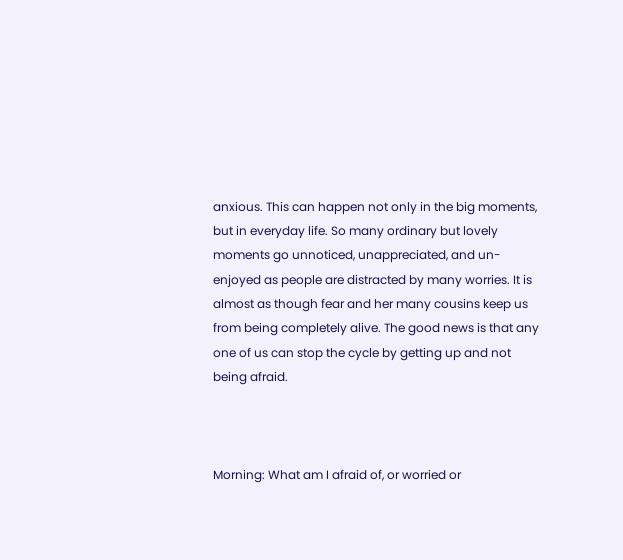anxious. This can happen not only in the big moments, but in everyday life. So many ordinary but lovely moments go unnoticed, unappreciated, and un-enjoyed as people are distracted by many worries. It is almost as though fear and her many cousins keep us from being completely alive. The good news is that any one of us can stop the cycle by getting up and not being afraid.



Morning: What am I afraid of, or worried or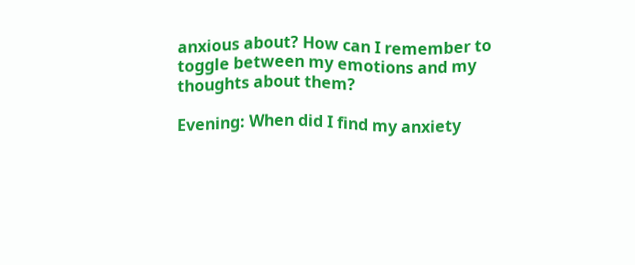anxious about? How can I remember to toggle between my emotions and my thoughts about them?

Evening: When did I find my anxiety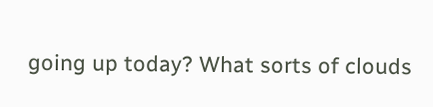going up today? What sorts of clouds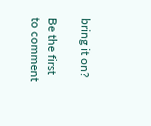bring it on?

Be the first to comment